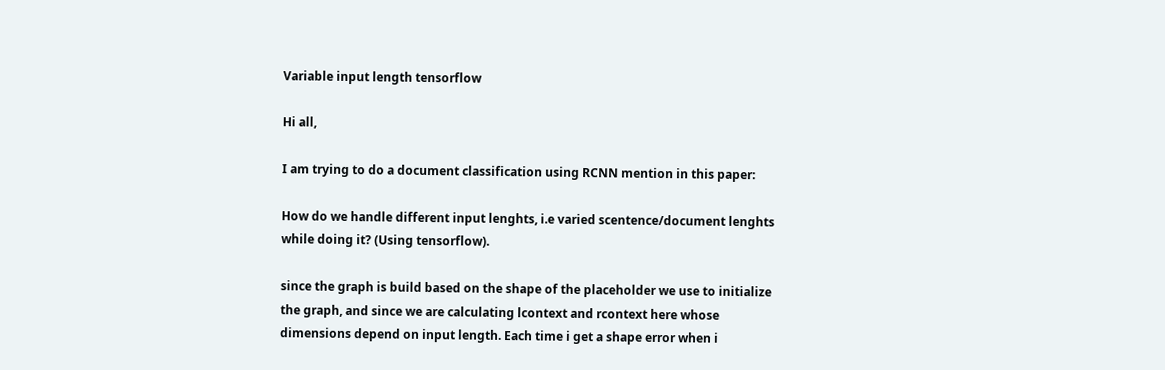Variable input length tensorflow

Hi all,

I am trying to do a document classification using RCNN mention in this paper:

How do we handle different input lenghts, i.e varied scentence/document lenghts while doing it? (Using tensorflow).

since the graph is build based on the shape of the placeholder we use to initialize the graph, and since we are calculating lcontext and rcontext here whose dimensions depend on input length. Each time i get a shape error when i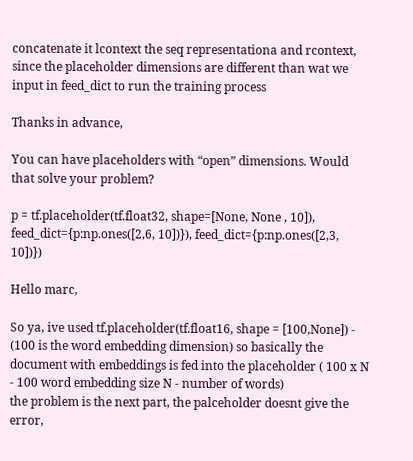concatenate it lcontext the seq representationa and rcontext, since the placeholder dimensions are different than wat we input in feed_dict to run the training process

Thanks in advance,

You can have placeholders with “open” dimensions. Would that solve your problem?

p = tf.placeholder(tf.float32, shape=[None, None , 10]), feed_dict={p:np.ones([2,6, 10])}), feed_dict={p:np.ones([2,3, 10])})

Hello marc,

So ya, ive used tf.placeholder(tf.float16, shape = [100,None]) - (100 is the word embedding dimension) so basically the document with embeddings is fed into the placeholder ( 100 x N - 100 word embedding size N - number of words)
the problem is the next part, the palceholder doesnt give the error,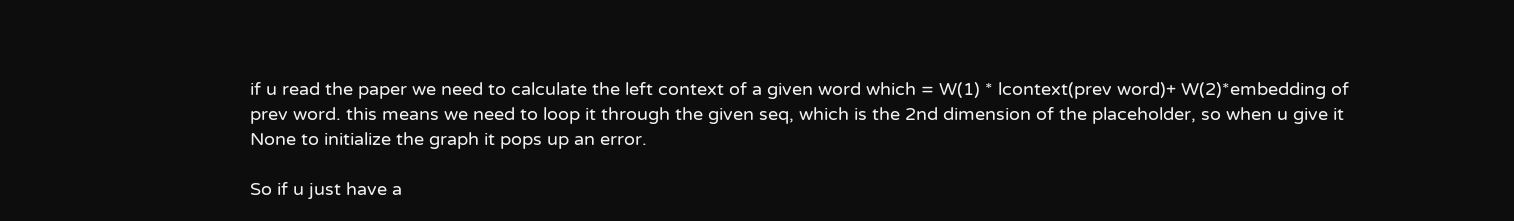if u read the paper we need to calculate the left context of a given word which = W(1) * lcontext(prev word)+ W(2)*embedding of prev word. this means we need to loop it through the given seq, which is the 2nd dimension of the placeholder, so when u give it None to initialize the graph it pops up an error.

So if u just have a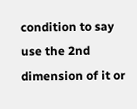condition to say use the 2nd dimension of it or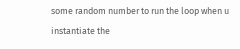some random number to run the loop when u instantiate the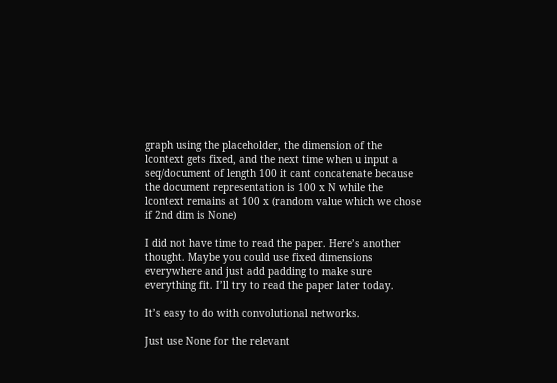graph using the placeholder, the dimension of the lcontext gets fixed, and the next time when u input a seq/document of length 100 it cant concatenate because the document representation is 100 x N while the lcontext remains at 100 x (random value which we chose if 2nd dim is None)

I did not have time to read the paper. Here’s another thought. Maybe you could use fixed dimensions everywhere and just add padding to make sure everything fit. I’ll try to read the paper later today.

It’s easy to do with convolutional networks.

Just use None for the relevant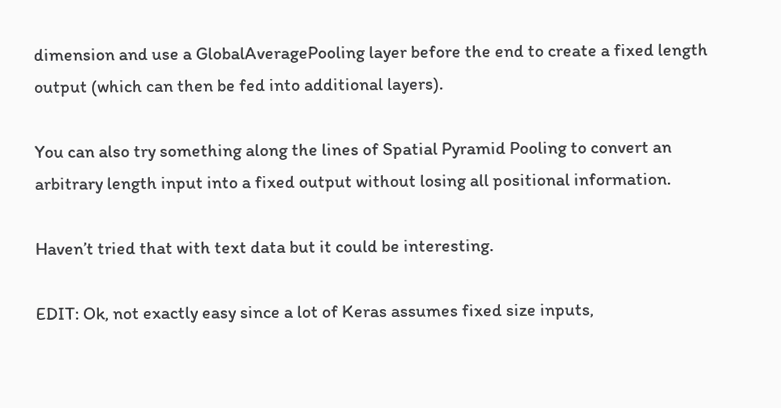dimension and use a GlobalAveragePooling layer before the end to create a fixed length output (which can then be fed into additional layers).

You can also try something along the lines of Spatial Pyramid Pooling to convert an arbitrary length input into a fixed output without losing all positional information.

Haven’t tried that with text data but it could be interesting.

EDIT: Ok, not exactly easy since a lot of Keras assumes fixed size inputs,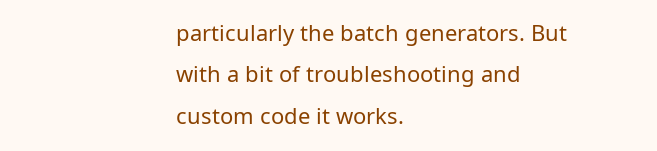particularly the batch generators. But with a bit of troubleshooting and custom code it works.